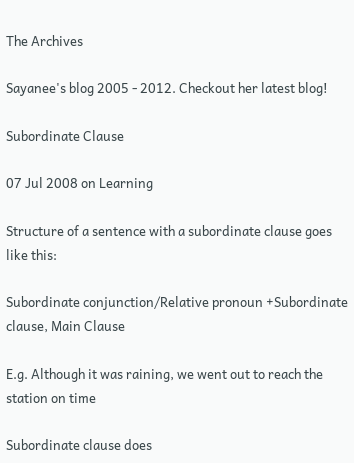The Archives

Sayanee's blog 2005 - 2012. Checkout her latest blog!

Subordinate Clause

07 Jul 2008 on Learning

Structure of a sentence with a subordinate clause goes like this:

Subordinate conjunction/Relative pronoun +Subordinate clause, Main Clause

E.g. Although it was raining, we went out to reach the station on time

Subordinate clause does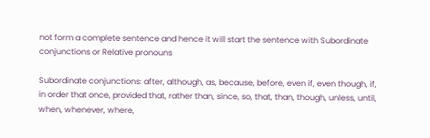not form a complete sentence and hence it will start the sentence with Subordinate conjunctions or Relative pronouns

Subordinate conjunctions: after, although, as, because, before, even if, even though, if, in order that once, provided that, rather than, since, so, that, than, though, unless, until, when, whenever, where,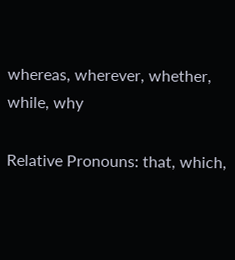whereas, wherever, whether, while, why

Relative Pronouns: that, which,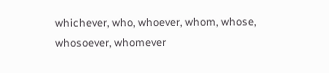whichever, who, whoever, whom, whose, whosoever, whomever